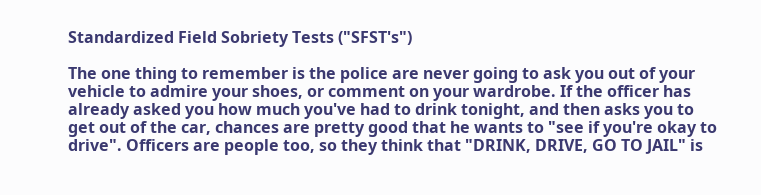Standardized Field Sobriety Tests ("SFST's")

The one thing to remember is the police are never going to ask you out of your vehicle to admire your shoes, or comment on your wardrobe. If the officer has already asked you how much you've had to drink tonight, and then asks you to get out of the car, chances are pretty good that he wants to "see if you're okay to drive". Officers are people too, so they think that "DRINK, DRIVE, GO TO JAIL" is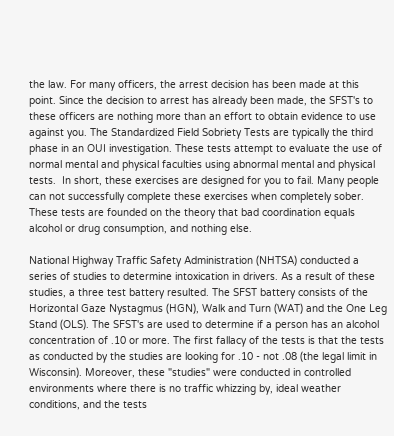the law. For many officers, the arrest decision has been made at this point. Since the decision to arrest has already been made, the SFST's to these officers are nothing more than an effort to obtain evidence to use against you. The Standardized Field Sobriety Tests are typically the third phase in an OUI investigation. These tests attempt to evaluate the use of normal mental and physical faculties using abnormal mental and physical tests.  In short, these exercises are designed for you to fail. Many people can not successfully complete these exercises when completely sober. These tests are founded on the theory that bad coordination equals alcohol or drug consumption, and nothing else.

National Highway Traffic Safety Administration (NHTSA) conducted a series of studies to determine intoxication in drivers. As a result of these studies, a three test battery resulted. The SFST battery consists of the Horizontal Gaze Nystagmus (HGN), Walk and Turn (WAT) and the One Leg Stand (OLS). The SFST's are used to determine if a person has an alcohol concentration of .10 or more. The first fallacy of the tests is that the tests as conducted by the studies are looking for .10 - not .08 (the legal limit in Wisconsin). Moreover, these "studies" were conducted in controlled environments where there is no traffic whizzing by, ideal weather conditions, and the tests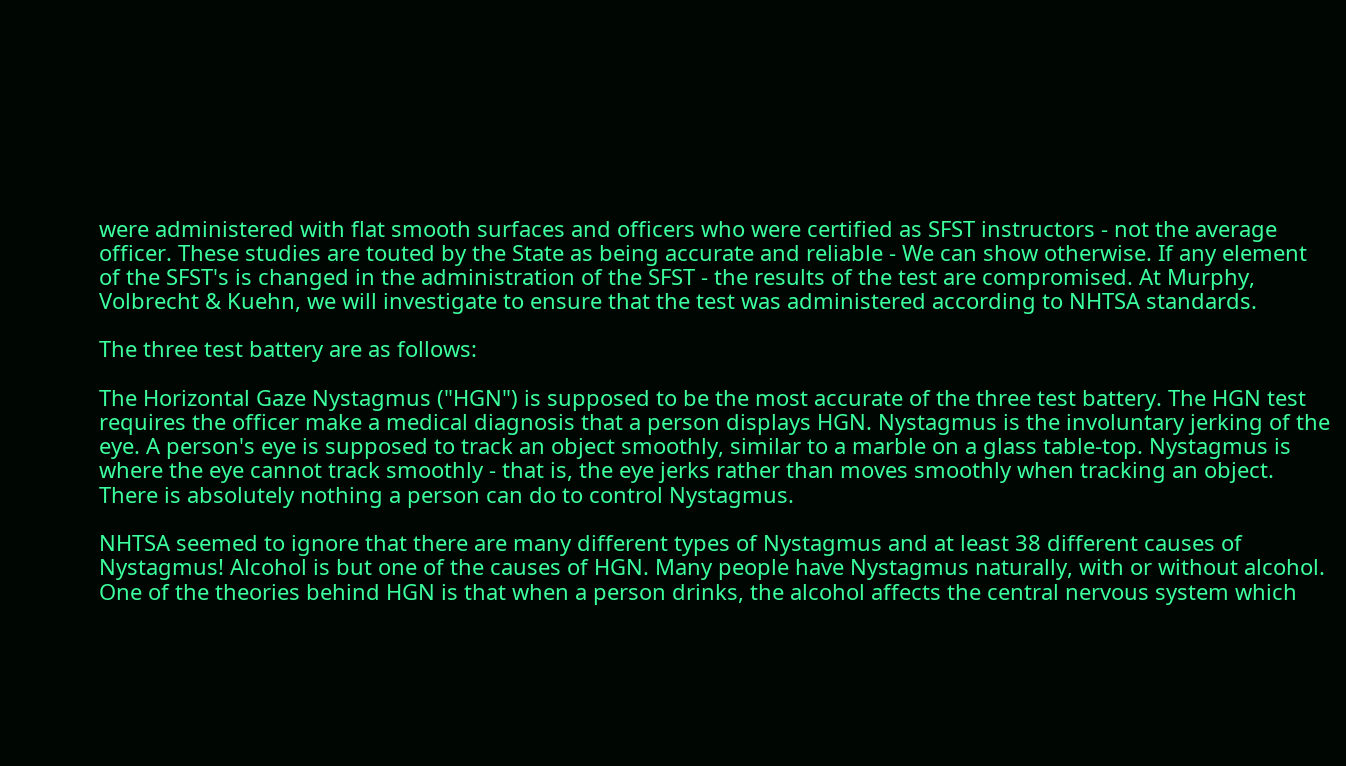were administered with flat smooth surfaces and officers who were certified as SFST instructors - not the average officer. These studies are touted by the State as being accurate and reliable - We can show otherwise. If any element of the SFST's is changed in the administration of the SFST - the results of the test are compromised. At Murphy, Volbrecht & Kuehn, we will investigate to ensure that the test was administered according to NHTSA standards.

The three test battery are as follows:

The Horizontal Gaze Nystagmus ("HGN") is supposed to be the most accurate of the three test battery. The HGN test requires the officer make a medical diagnosis that a person displays HGN. Nystagmus is the involuntary jerking of the eye. A person's eye is supposed to track an object smoothly, similar to a marble on a glass table-top. Nystagmus is where the eye cannot track smoothly - that is, the eye jerks rather than moves smoothly when tracking an object. There is absolutely nothing a person can do to control Nystagmus.

NHTSA seemed to ignore that there are many different types of Nystagmus and at least 38 different causes of Nystagmus! Alcohol is but one of the causes of HGN. Many people have Nystagmus naturally, with or without alcohol. One of the theories behind HGN is that when a person drinks, the alcohol affects the central nervous system which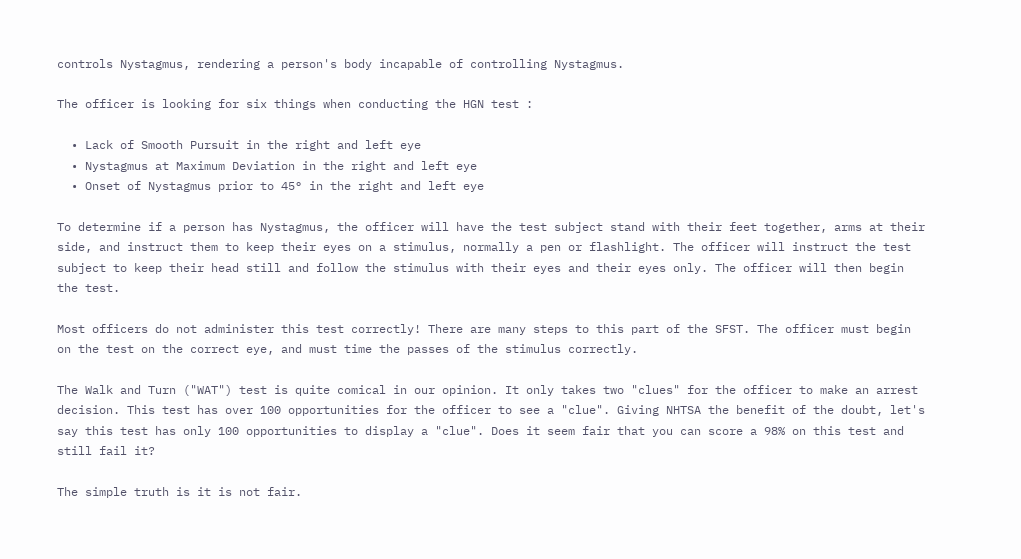controls Nystagmus, rendering a person's body incapable of controlling Nystagmus.

The officer is looking for six things when conducting the HGN test :

  • Lack of Smooth Pursuit in the right and left eye
  • Nystagmus at Maximum Deviation in the right and left eye
  • Onset of Nystagmus prior to 45° in the right and left eye

To determine if a person has Nystagmus, the officer will have the test subject stand with their feet together, arms at their side, and instruct them to keep their eyes on a stimulus, normally a pen or flashlight. The officer will instruct the test subject to keep their head still and follow the stimulus with their eyes and their eyes only. The officer will then begin the test.

Most officers do not administer this test correctly! There are many steps to this part of the SFST. The officer must begin on the test on the correct eye, and must time the passes of the stimulus correctly.

The Walk and Turn ("WAT") test is quite comical in our opinion. It only takes two "clues" for the officer to make an arrest decision. This test has over 100 opportunities for the officer to see a "clue". Giving NHTSA the benefit of the doubt, let's say this test has only 100 opportunities to display a "clue". Does it seem fair that you can score a 98% on this test and still fail it?

The simple truth is it is not fair.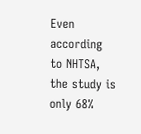Even according to NHTSA, the study is only 68%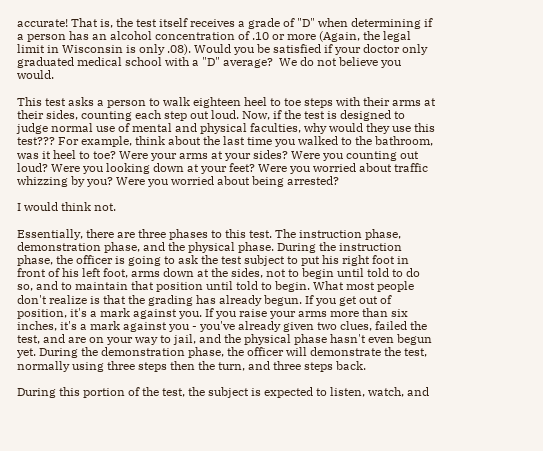accurate! That is, the test itself receives a grade of "D" when determining if a person has an alcohol concentration of .10 or more (Again, the legal limit in Wisconsin is only .08). Would you be satisfied if your doctor only graduated medical school with a "D" average?  We do not believe you would.

This test asks a person to walk eighteen heel to toe steps with their arms at their sides, counting each step out loud. Now, if the test is designed to judge normal use of mental and physical faculties, why would they use this test??? For example, think about the last time you walked to the bathroom, was it heel to toe? Were your arms at your sides? Were you counting out loud? Were you looking down at your feet? Were you worried about traffic whizzing by you? Were you worried about being arrested?

I would think not.

Essentially, there are three phases to this test. The instruction phase, demonstration phase, and the physical phase. During the instruction phase, the officer is going to ask the test subject to put his right foot in front of his left foot, arms down at the sides, not to begin until told to do so, and to maintain that position until told to begin. What most people don't realize is that the grading has already begun. If you get out of position, it's a mark against you. If you raise your arms more than six inches, it's a mark against you - you've already given two clues, failed the test, and are on your way to jail, and the physical phase hasn't even begun yet. During the demonstration phase, the officer will demonstrate the test, normally using three steps then the turn, and three steps back.

During this portion of the test, the subject is expected to listen, watch, and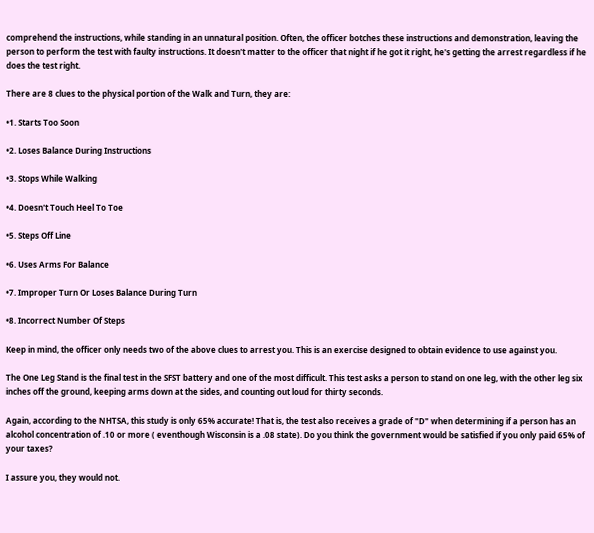comprehend the instructions, while standing in an unnatural position. Often, the officer botches these instructions and demonstration, leaving the person to perform the test with faulty instructions. It doesn't matter to the officer that night if he got it right, he's getting the arrest regardless if he does the test right.

There are 8 clues to the physical portion of the Walk and Turn, they are:

•1. Starts Too Soon

•2. Loses Balance During Instructions

•3. Stops While Walking

•4. Doesn't Touch Heel To Toe

•5. Steps Off Line

•6. Uses Arms For Balance

•7. Improper Turn Or Loses Balance During Turn

•8. Incorrect Number Of Steps

Keep in mind, the officer only needs two of the above clues to arrest you. This is an exercise designed to obtain evidence to use against you.

The One Leg Stand is the final test in the SFST battery and one of the most difficult. This test asks a person to stand on one leg, with the other leg six inches off the ground, keeping arms down at the sides, and counting out loud for thirty seconds.

Again, according to the NHTSA, this study is only 65% accurate! That is, the test also receives a grade of "D" when determining if a person has an alcohol concentration of .10 or more ( eventhough Wisconsin is a .08 state). Do you think the government would be satisfied if you only paid 65% of your taxes?

I assure you, they would not.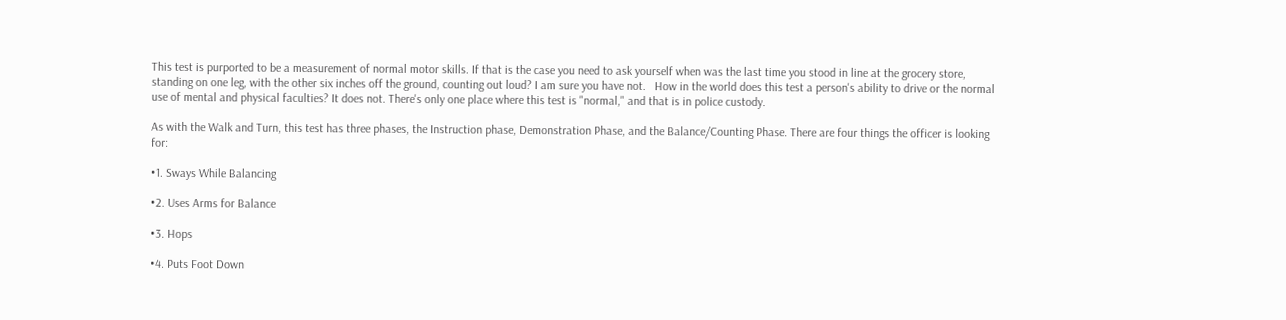This test is purported to be a measurement of normal motor skills. If that is the case you need to ask yourself when was the last time you stood in line at the grocery store, standing on one leg, with the other six inches off the ground, counting out loud? I am sure you have not.   How in the world does this test a person's ability to drive or the normal use of mental and physical faculties? It does not. There's only one place where this test is "normal," and that is in police custody.

As with the Walk and Turn, this test has three phases, the Instruction phase, Demonstration Phase, and the Balance/Counting Phase. There are four things the officer is looking for:

•1. Sways While Balancing

•2. Uses Arms for Balance

•3. Hops

•4. Puts Foot Down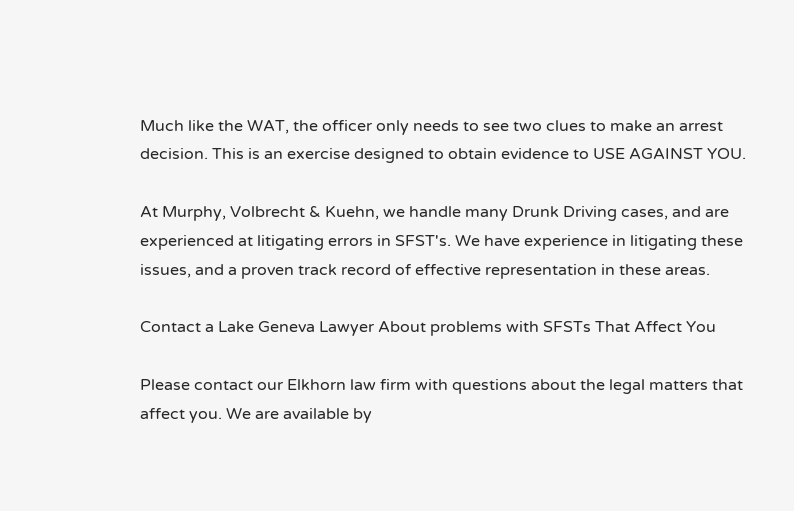Much like the WAT, the officer only needs to see two clues to make an arrest decision. This is an exercise designed to obtain evidence to USE AGAINST YOU.

At Murphy, Volbrecht & Kuehn, we handle many Drunk Driving cases, and are experienced at litigating errors in SFST's. We have experience in litigating these issues, and a proven track record of effective representation in these areas.

Contact a Lake Geneva Lawyer About problems with SFSTs That Affect You

Please contact our Elkhorn law firm with questions about the legal matters that affect you. We are available by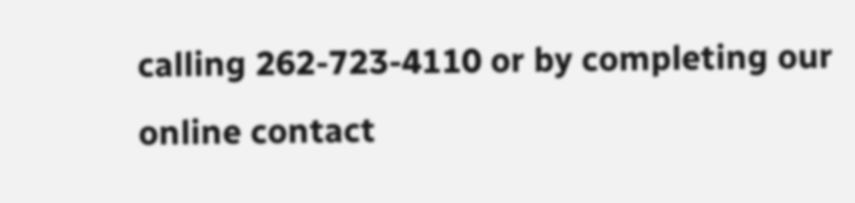calling 262-723-4110 or by completing our online contact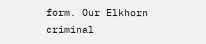form. Our Elkhorn criminal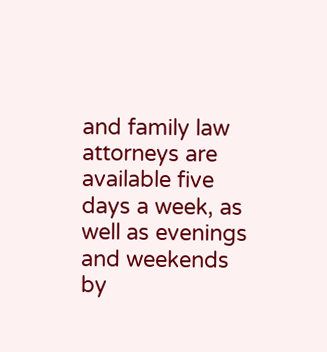and family law attorneys are available five days a week, as well as evenings and weekends by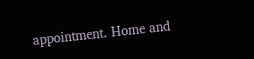appointment. Home and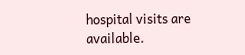hospital visits are available.